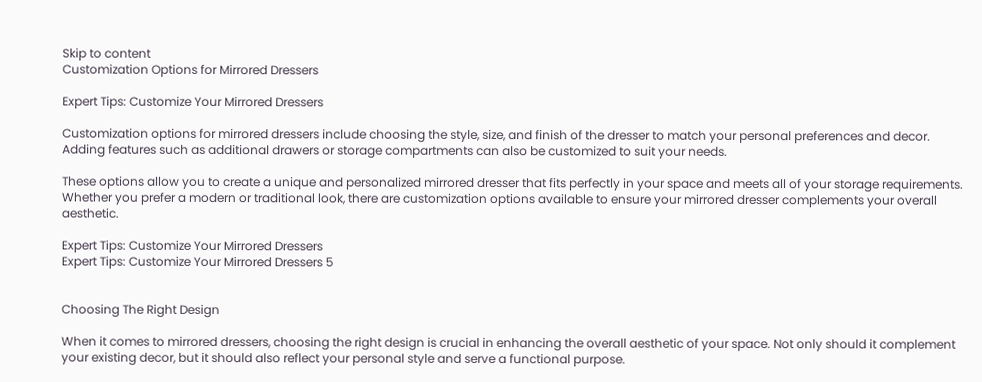Skip to content
Customization Options for Mirrored Dressers

Expert Tips: Customize Your Mirrored Dressers

Customization options for mirrored dressers include choosing the style, size, and finish of the dresser to match your personal preferences and decor. Adding features such as additional drawers or storage compartments can also be customized to suit your needs.

These options allow you to create a unique and personalized mirrored dresser that fits perfectly in your space and meets all of your storage requirements. Whether you prefer a modern or traditional look, there are customization options available to ensure your mirrored dresser complements your overall aesthetic.

Expert Tips: Customize Your Mirrored Dressers
Expert Tips: Customize Your Mirrored Dressers 5


Choosing The Right Design

When it comes to mirrored dressers, choosing the right design is crucial in enhancing the overall aesthetic of your space. Not only should it complement your existing decor, but it should also reflect your personal style and serve a functional purpose.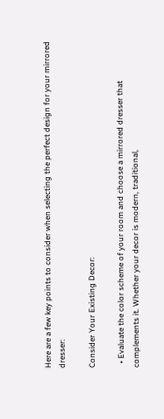Here are a few key points to consider when selecting the perfect design for your mirrored dresser:

Consider Your Existing Decor:

  • Evaluate the color scheme of your room and choose a mirrored dresser that complements it. Whether your decor is modern, traditional,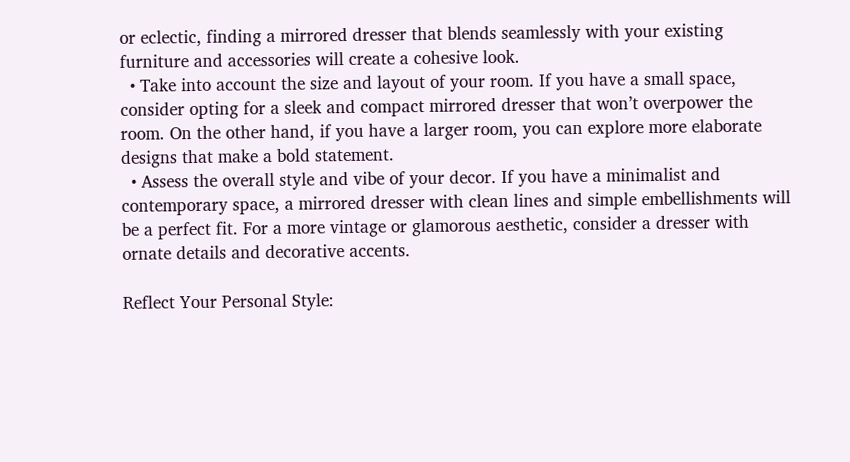or eclectic, finding a mirrored dresser that blends seamlessly with your existing furniture and accessories will create a cohesive look.
  • Take into account the size and layout of your room. If you have a small space, consider opting for a sleek and compact mirrored dresser that won’t overpower the room. On the other hand, if you have a larger room, you can explore more elaborate designs that make a bold statement.
  • Assess the overall style and vibe of your decor. If you have a minimalist and contemporary space, a mirrored dresser with clean lines and simple embellishments will be a perfect fit. For a more vintage or glamorous aesthetic, consider a dresser with ornate details and decorative accents.

Reflect Your Personal Style: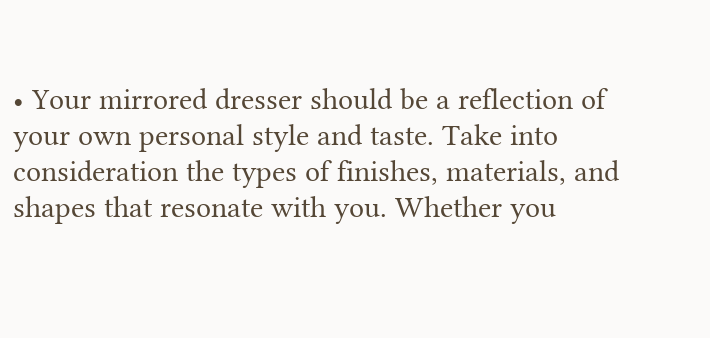• Your mirrored dresser should be a reflection of your own personal style and taste. Take into consideration the types of finishes, materials, and shapes that resonate with you. Whether you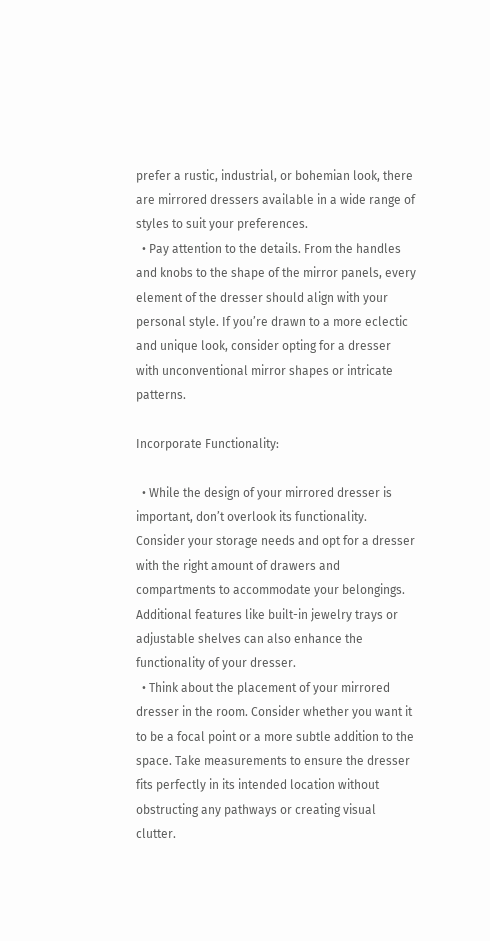prefer a rustic, industrial, or bohemian look, there are mirrored dressers available in a wide range of styles to suit your preferences.
  • Pay attention to the details. From the handles and knobs to the shape of the mirror panels, every element of the dresser should align with your personal style. If you’re drawn to a more eclectic and unique look, consider opting for a dresser with unconventional mirror shapes or intricate patterns.

Incorporate Functionality:

  • While the design of your mirrored dresser is important, don’t overlook its functionality. Consider your storage needs and opt for a dresser with the right amount of drawers and compartments to accommodate your belongings. Additional features like built-in jewelry trays or adjustable shelves can also enhance the functionality of your dresser.
  • Think about the placement of your mirrored dresser in the room. Consider whether you want it to be a focal point or a more subtle addition to the space. Take measurements to ensure the dresser fits perfectly in its intended location without obstructing any pathways or creating visual clutter.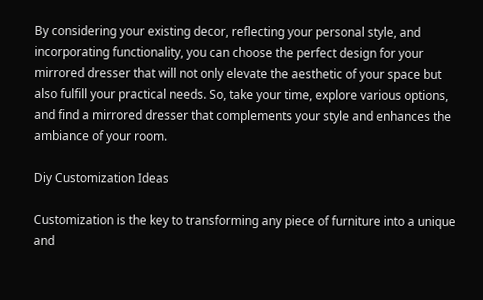By considering your existing decor, reflecting your personal style, and incorporating functionality, you can choose the perfect design for your mirrored dresser that will not only elevate the aesthetic of your space but also fulfill your practical needs. So, take your time, explore various options, and find a mirrored dresser that complements your style and enhances the ambiance of your room.

Diy Customization Ideas

Customization is the key to transforming any piece of furniture into a unique and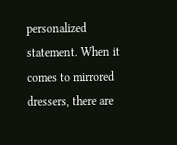personalized statement. When it comes to mirrored dressers, there are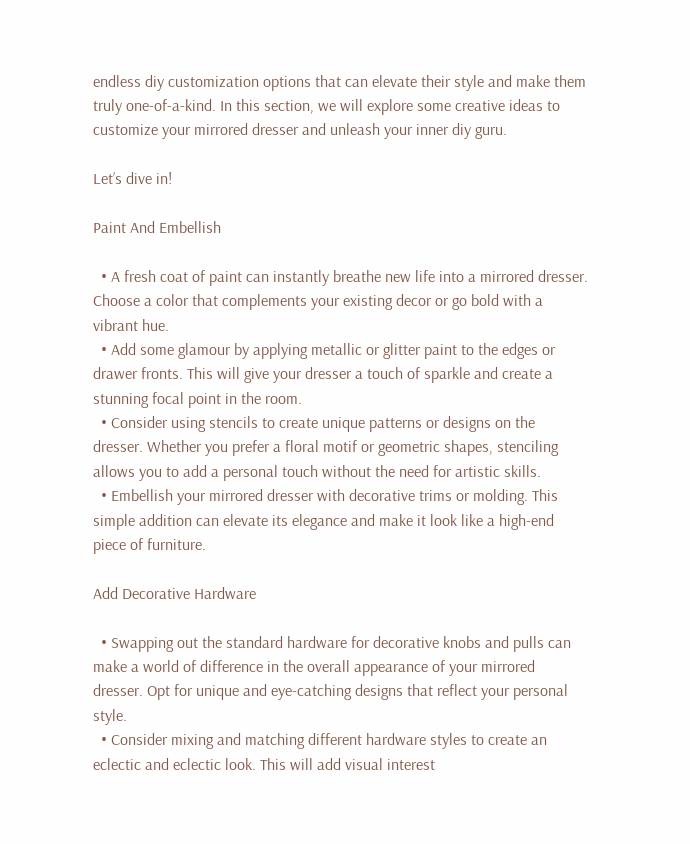endless diy customization options that can elevate their style and make them truly one-of-a-kind. In this section, we will explore some creative ideas to customize your mirrored dresser and unleash your inner diy guru.

Let’s dive in!

Paint And Embellish

  • A fresh coat of paint can instantly breathe new life into a mirrored dresser. Choose a color that complements your existing decor or go bold with a vibrant hue.
  • Add some glamour by applying metallic or glitter paint to the edges or drawer fronts. This will give your dresser a touch of sparkle and create a stunning focal point in the room.
  • Consider using stencils to create unique patterns or designs on the dresser. Whether you prefer a floral motif or geometric shapes, stenciling allows you to add a personal touch without the need for artistic skills.
  • Embellish your mirrored dresser with decorative trims or molding. This simple addition can elevate its elegance and make it look like a high-end piece of furniture.

Add Decorative Hardware

  • Swapping out the standard hardware for decorative knobs and pulls can make a world of difference in the overall appearance of your mirrored dresser. Opt for unique and eye-catching designs that reflect your personal style.
  • Consider mixing and matching different hardware styles to create an eclectic and eclectic look. This will add visual interest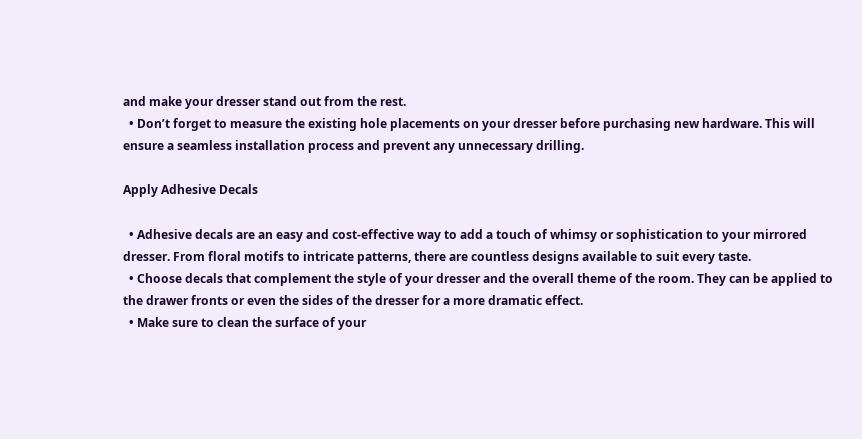and make your dresser stand out from the rest.
  • Don’t forget to measure the existing hole placements on your dresser before purchasing new hardware. This will ensure a seamless installation process and prevent any unnecessary drilling.

Apply Adhesive Decals

  • Adhesive decals are an easy and cost-effective way to add a touch of whimsy or sophistication to your mirrored dresser. From floral motifs to intricate patterns, there are countless designs available to suit every taste.
  • Choose decals that complement the style of your dresser and the overall theme of the room. They can be applied to the drawer fronts or even the sides of the dresser for a more dramatic effect.
  • Make sure to clean the surface of your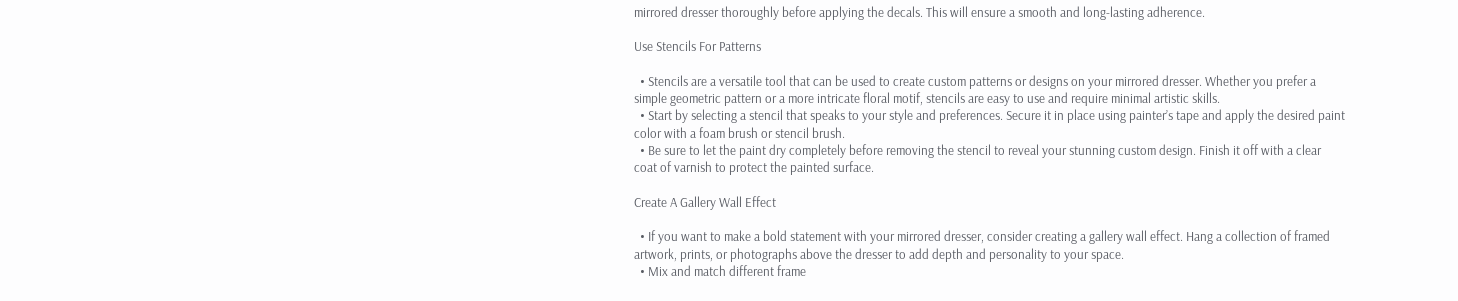mirrored dresser thoroughly before applying the decals. This will ensure a smooth and long-lasting adherence.

Use Stencils For Patterns

  • Stencils are a versatile tool that can be used to create custom patterns or designs on your mirrored dresser. Whether you prefer a simple geometric pattern or a more intricate floral motif, stencils are easy to use and require minimal artistic skills.
  • Start by selecting a stencil that speaks to your style and preferences. Secure it in place using painter’s tape and apply the desired paint color with a foam brush or stencil brush.
  • Be sure to let the paint dry completely before removing the stencil to reveal your stunning custom design. Finish it off with a clear coat of varnish to protect the painted surface.

Create A Gallery Wall Effect

  • If you want to make a bold statement with your mirrored dresser, consider creating a gallery wall effect. Hang a collection of framed artwork, prints, or photographs above the dresser to add depth and personality to your space.
  • Mix and match different frame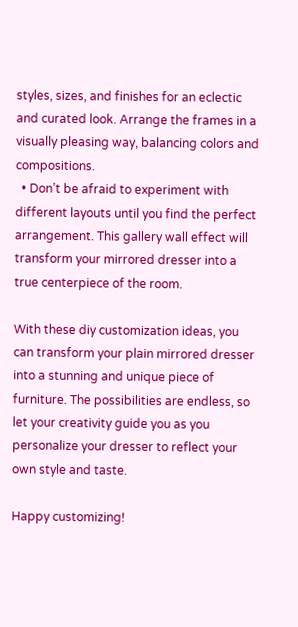styles, sizes, and finishes for an eclectic and curated look. Arrange the frames in a visually pleasing way, balancing colors and compositions.
  • Don’t be afraid to experiment with different layouts until you find the perfect arrangement. This gallery wall effect will transform your mirrored dresser into a true centerpiece of the room.

With these diy customization ideas, you can transform your plain mirrored dresser into a stunning and unique piece of furniture. The possibilities are endless, so let your creativity guide you as you personalize your dresser to reflect your own style and taste.

Happy customizing!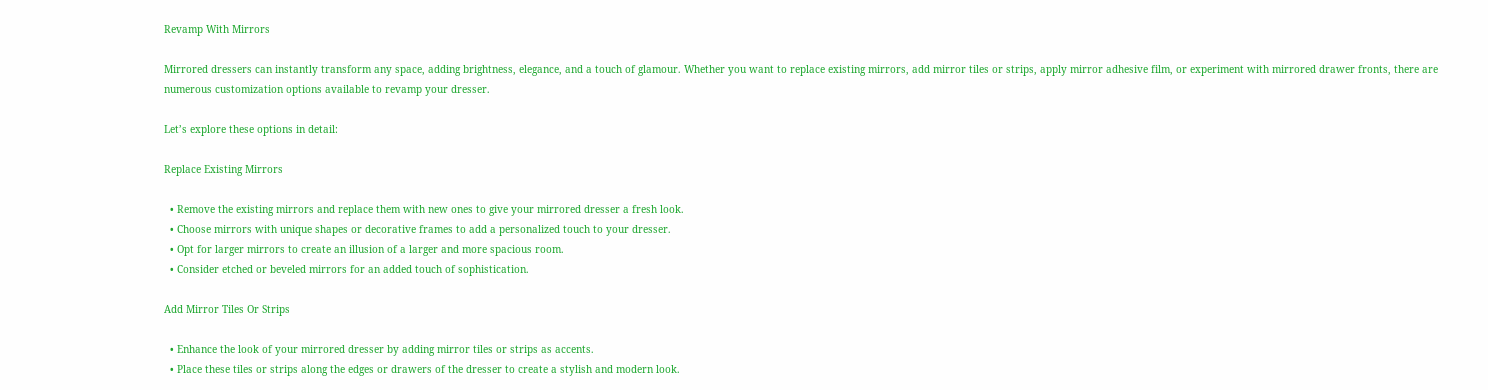Revamp With Mirrors

Mirrored dressers can instantly transform any space, adding brightness, elegance, and a touch of glamour. Whether you want to replace existing mirrors, add mirror tiles or strips, apply mirror adhesive film, or experiment with mirrored drawer fronts, there are numerous customization options available to revamp your dresser.

Let’s explore these options in detail:

Replace Existing Mirrors

  • Remove the existing mirrors and replace them with new ones to give your mirrored dresser a fresh look.
  • Choose mirrors with unique shapes or decorative frames to add a personalized touch to your dresser.
  • Opt for larger mirrors to create an illusion of a larger and more spacious room.
  • Consider etched or beveled mirrors for an added touch of sophistication.

Add Mirror Tiles Or Strips

  • Enhance the look of your mirrored dresser by adding mirror tiles or strips as accents.
  • Place these tiles or strips along the edges or drawers of the dresser to create a stylish and modern look.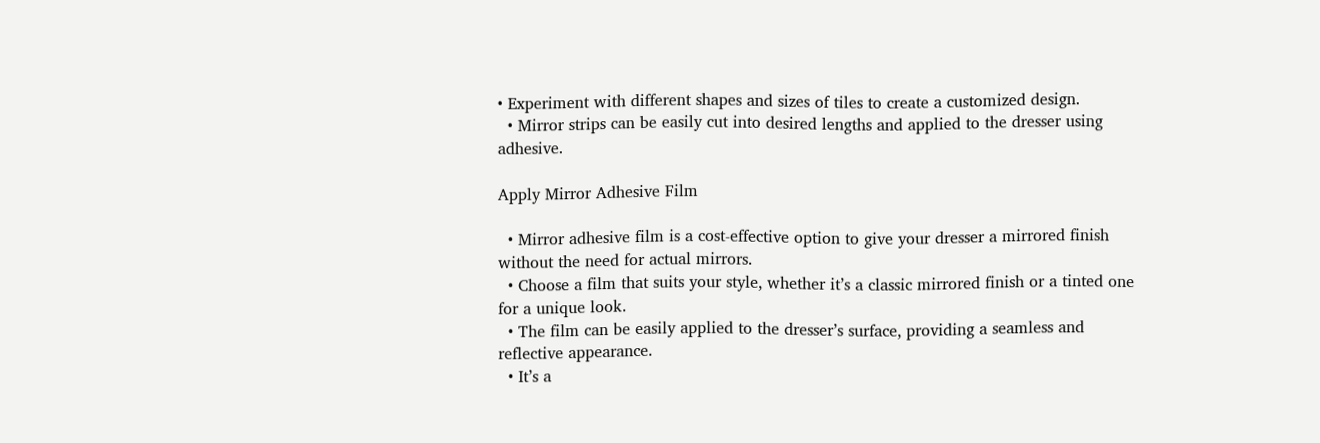• Experiment with different shapes and sizes of tiles to create a customized design.
  • Mirror strips can be easily cut into desired lengths and applied to the dresser using adhesive.

Apply Mirror Adhesive Film

  • Mirror adhesive film is a cost-effective option to give your dresser a mirrored finish without the need for actual mirrors.
  • Choose a film that suits your style, whether it’s a classic mirrored finish or a tinted one for a unique look.
  • The film can be easily applied to the dresser’s surface, providing a seamless and reflective appearance.
  • It’s a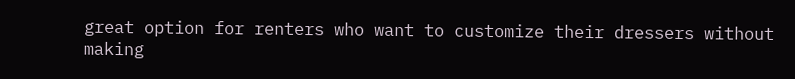great option for renters who want to customize their dressers without making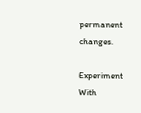permanent changes.

Experiment With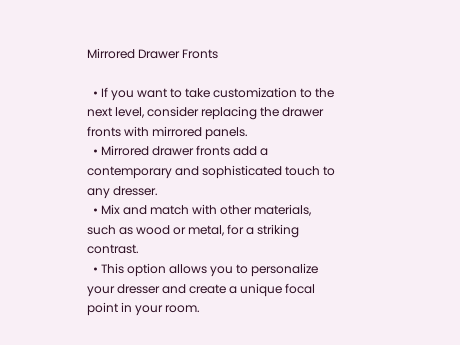Mirrored Drawer Fronts

  • If you want to take customization to the next level, consider replacing the drawer fronts with mirrored panels.
  • Mirrored drawer fronts add a contemporary and sophisticated touch to any dresser.
  • Mix and match with other materials, such as wood or metal, for a striking contrast.
  • This option allows you to personalize your dresser and create a unique focal point in your room.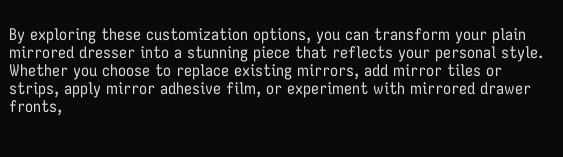By exploring these customization options, you can transform your plain mirrored dresser into a stunning piece that reflects your personal style. Whether you choose to replace existing mirrors, add mirror tiles or strips, apply mirror adhesive film, or experiment with mirrored drawer fronts,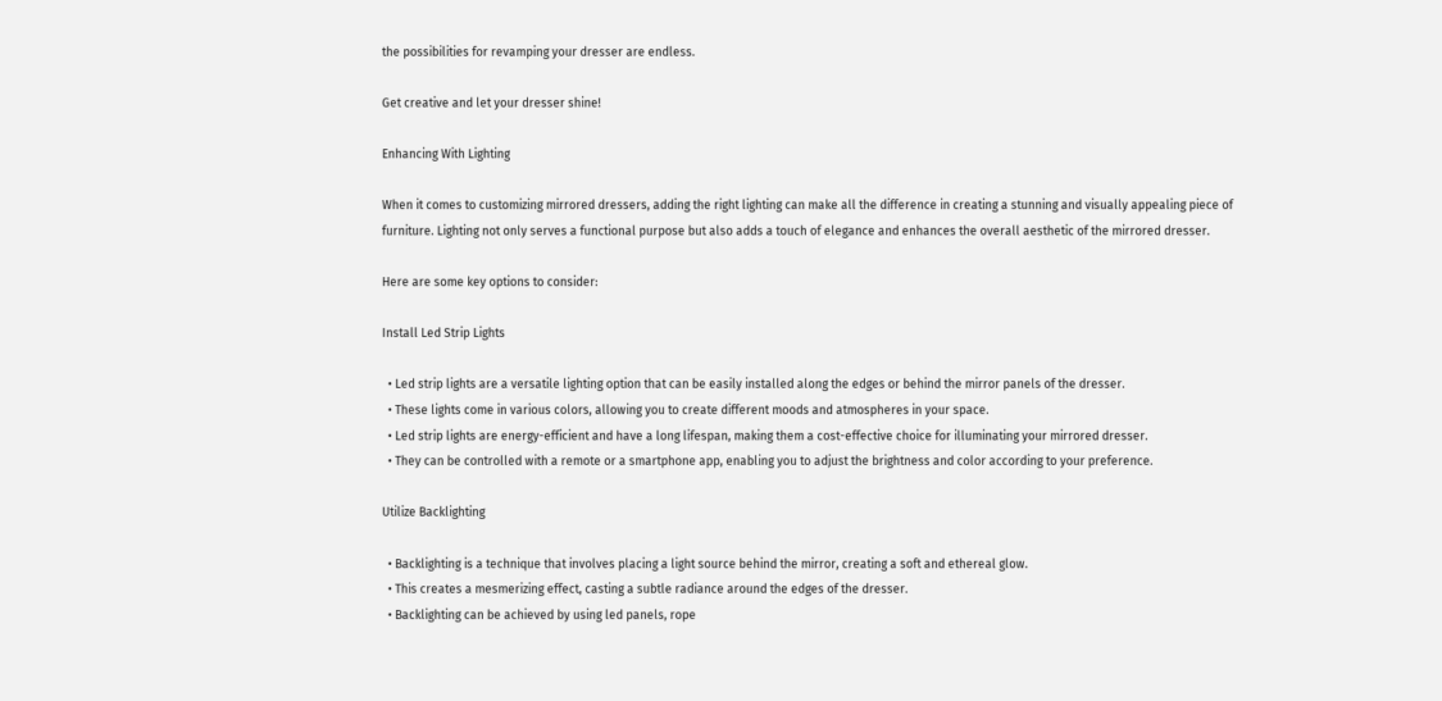the possibilities for revamping your dresser are endless.

Get creative and let your dresser shine!

Enhancing With Lighting

When it comes to customizing mirrored dressers, adding the right lighting can make all the difference in creating a stunning and visually appealing piece of furniture. Lighting not only serves a functional purpose but also adds a touch of elegance and enhances the overall aesthetic of the mirrored dresser.

Here are some key options to consider:

Install Led Strip Lights

  • Led strip lights are a versatile lighting option that can be easily installed along the edges or behind the mirror panels of the dresser.
  • These lights come in various colors, allowing you to create different moods and atmospheres in your space.
  • Led strip lights are energy-efficient and have a long lifespan, making them a cost-effective choice for illuminating your mirrored dresser.
  • They can be controlled with a remote or a smartphone app, enabling you to adjust the brightness and color according to your preference.

Utilize Backlighting

  • Backlighting is a technique that involves placing a light source behind the mirror, creating a soft and ethereal glow.
  • This creates a mesmerizing effect, casting a subtle radiance around the edges of the dresser.
  • Backlighting can be achieved by using led panels, rope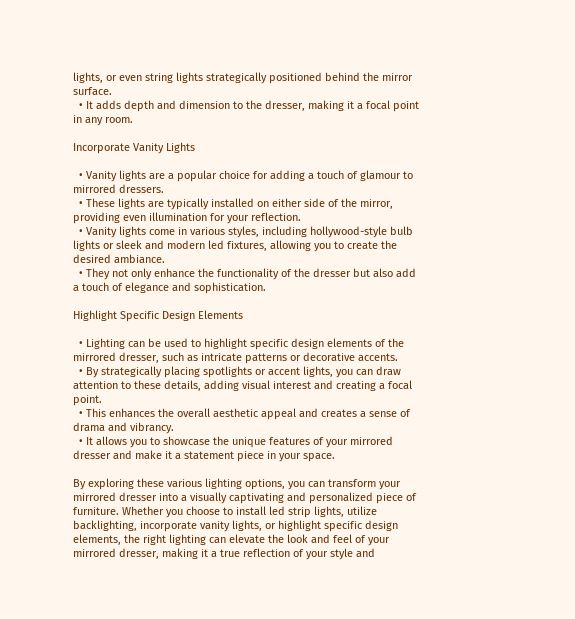lights, or even string lights strategically positioned behind the mirror surface.
  • It adds depth and dimension to the dresser, making it a focal point in any room.

Incorporate Vanity Lights

  • Vanity lights are a popular choice for adding a touch of glamour to mirrored dressers.
  • These lights are typically installed on either side of the mirror, providing even illumination for your reflection.
  • Vanity lights come in various styles, including hollywood-style bulb lights or sleek and modern led fixtures, allowing you to create the desired ambiance.
  • They not only enhance the functionality of the dresser but also add a touch of elegance and sophistication.

Highlight Specific Design Elements

  • Lighting can be used to highlight specific design elements of the mirrored dresser, such as intricate patterns or decorative accents.
  • By strategically placing spotlights or accent lights, you can draw attention to these details, adding visual interest and creating a focal point.
  • This enhances the overall aesthetic appeal and creates a sense of drama and vibrancy.
  • It allows you to showcase the unique features of your mirrored dresser and make it a statement piece in your space.

By exploring these various lighting options, you can transform your mirrored dresser into a visually captivating and personalized piece of furniture. Whether you choose to install led strip lights, utilize backlighting, incorporate vanity lights, or highlight specific design elements, the right lighting can elevate the look and feel of your mirrored dresser, making it a true reflection of your style and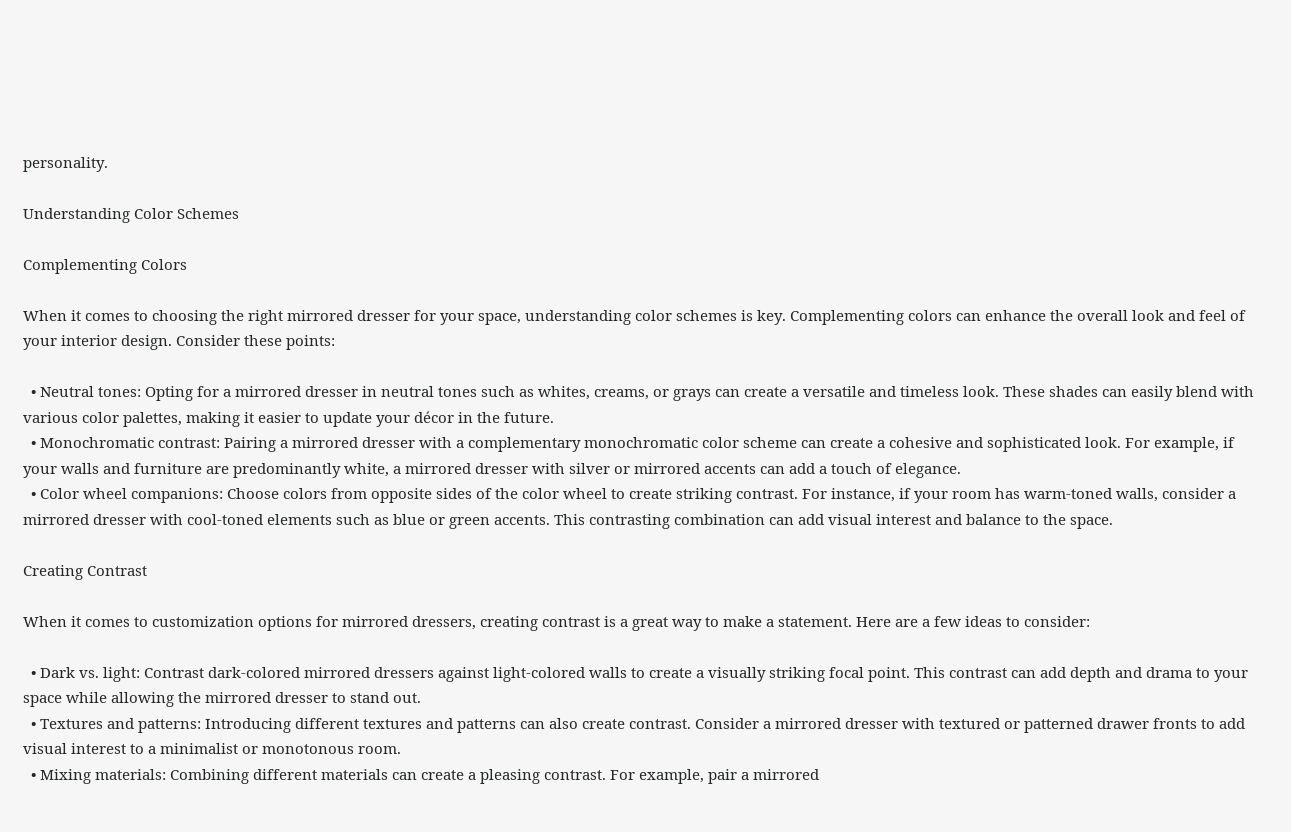personality.

Understanding Color Schemes

Complementing Colors

When it comes to choosing the right mirrored dresser for your space, understanding color schemes is key. Complementing colors can enhance the overall look and feel of your interior design. Consider these points:

  • Neutral tones: Opting for a mirrored dresser in neutral tones such as whites, creams, or grays can create a versatile and timeless look. These shades can easily blend with various color palettes, making it easier to update your décor in the future.
  • Monochromatic contrast: Pairing a mirrored dresser with a complementary monochromatic color scheme can create a cohesive and sophisticated look. For example, if your walls and furniture are predominantly white, a mirrored dresser with silver or mirrored accents can add a touch of elegance.
  • Color wheel companions: Choose colors from opposite sides of the color wheel to create striking contrast. For instance, if your room has warm-toned walls, consider a mirrored dresser with cool-toned elements such as blue or green accents. This contrasting combination can add visual interest and balance to the space.

Creating Contrast

When it comes to customization options for mirrored dressers, creating contrast is a great way to make a statement. Here are a few ideas to consider:

  • Dark vs. light: Contrast dark-colored mirrored dressers against light-colored walls to create a visually striking focal point. This contrast can add depth and drama to your space while allowing the mirrored dresser to stand out.
  • Textures and patterns: Introducing different textures and patterns can also create contrast. Consider a mirrored dresser with textured or patterned drawer fronts to add visual interest to a minimalist or monotonous room.
  • Mixing materials: Combining different materials can create a pleasing contrast. For example, pair a mirrored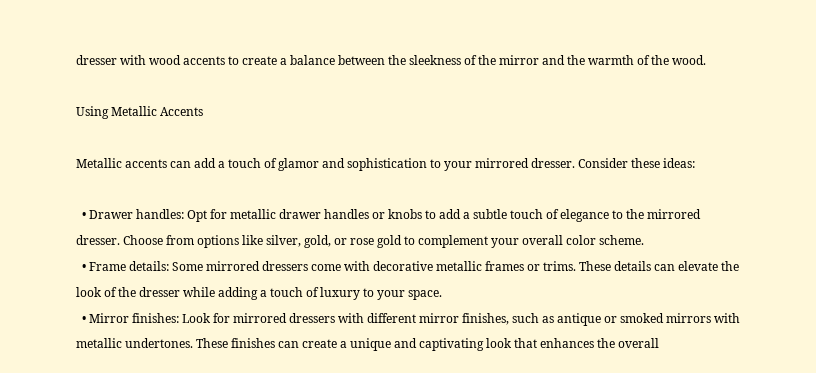dresser with wood accents to create a balance between the sleekness of the mirror and the warmth of the wood.

Using Metallic Accents

Metallic accents can add a touch of glamor and sophistication to your mirrored dresser. Consider these ideas:

  • Drawer handles: Opt for metallic drawer handles or knobs to add a subtle touch of elegance to the mirrored dresser. Choose from options like silver, gold, or rose gold to complement your overall color scheme.
  • Frame details: Some mirrored dressers come with decorative metallic frames or trims. These details can elevate the look of the dresser while adding a touch of luxury to your space.
  • Mirror finishes: Look for mirrored dressers with different mirror finishes, such as antique or smoked mirrors with metallic undertones. These finishes can create a unique and captivating look that enhances the overall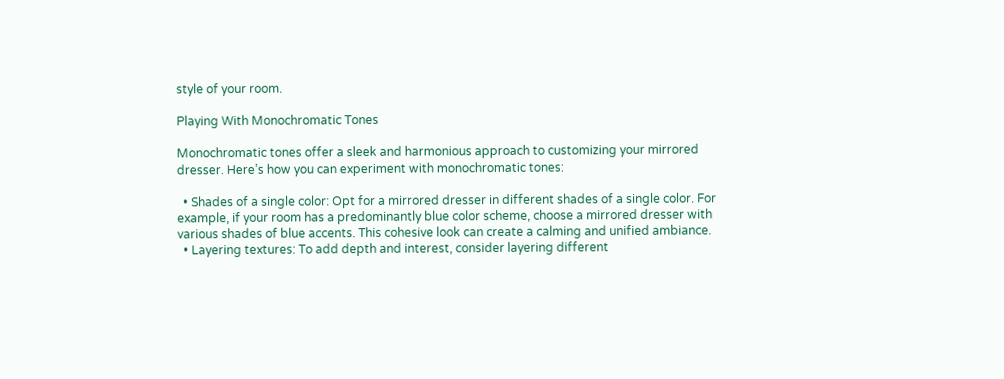style of your room.

Playing With Monochromatic Tones

Monochromatic tones offer a sleek and harmonious approach to customizing your mirrored dresser. Here’s how you can experiment with monochromatic tones:

  • Shades of a single color: Opt for a mirrored dresser in different shades of a single color. For example, if your room has a predominantly blue color scheme, choose a mirrored dresser with various shades of blue accents. This cohesive look can create a calming and unified ambiance.
  • Layering textures: To add depth and interest, consider layering different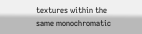textures within the same monochromatic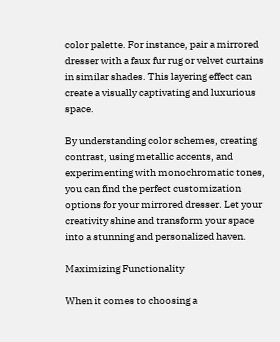color palette. For instance, pair a mirrored dresser with a faux fur rug or velvet curtains in similar shades. This layering effect can create a visually captivating and luxurious space.

By understanding color schemes, creating contrast, using metallic accents, and experimenting with monochromatic tones, you can find the perfect customization options for your mirrored dresser. Let your creativity shine and transform your space into a stunning and personalized haven.

Maximizing Functionality

When it comes to choosing a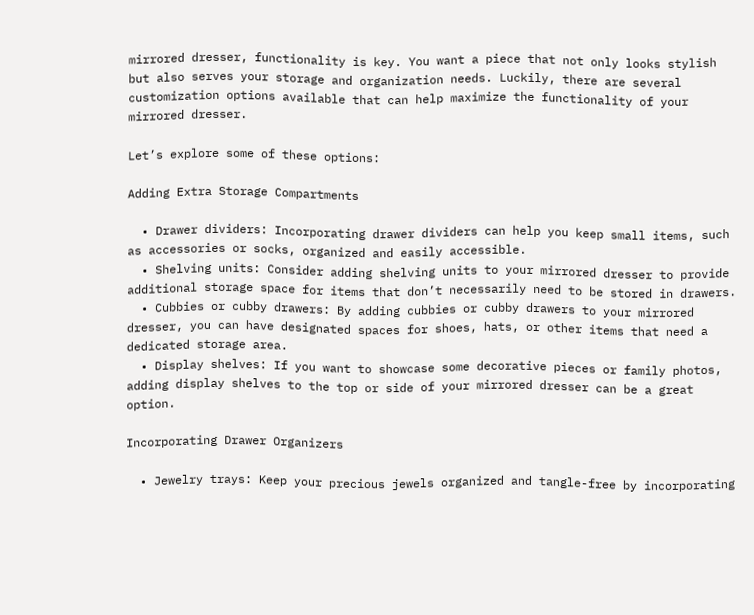mirrored dresser, functionality is key. You want a piece that not only looks stylish but also serves your storage and organization needs. Luckily, there are several customization options available that can help maximize the functionality of your mirrored dresser.

Let’s explore some of these options:

Adding Extra Storage Compartments

  • Drawer dividers: Incorporating drawer dividers can help you keep small items, such as accessories or socks, organized and easily accessible.
  • Shelving units: Consider adding shelving units to your mirrored dresser to provide additional storage space for items that don’t necessarily need to be stored in drawers.
  • Cubbies or cubby drawers: By adding cubbies or cubby drawers to your mirrored dresser, you can have designated spaces for shoes, hats, or other items that need a dedicated storage area.
  • Display shelves: If you want to showcase some decorative pieces or family photos, adding display shelves to the top or side of your mirrored dresser can be a great option.

Incorporating Drawer Organizers

  • Jewelry trays: Keep your precious jewels organized and tangle-free by incorporating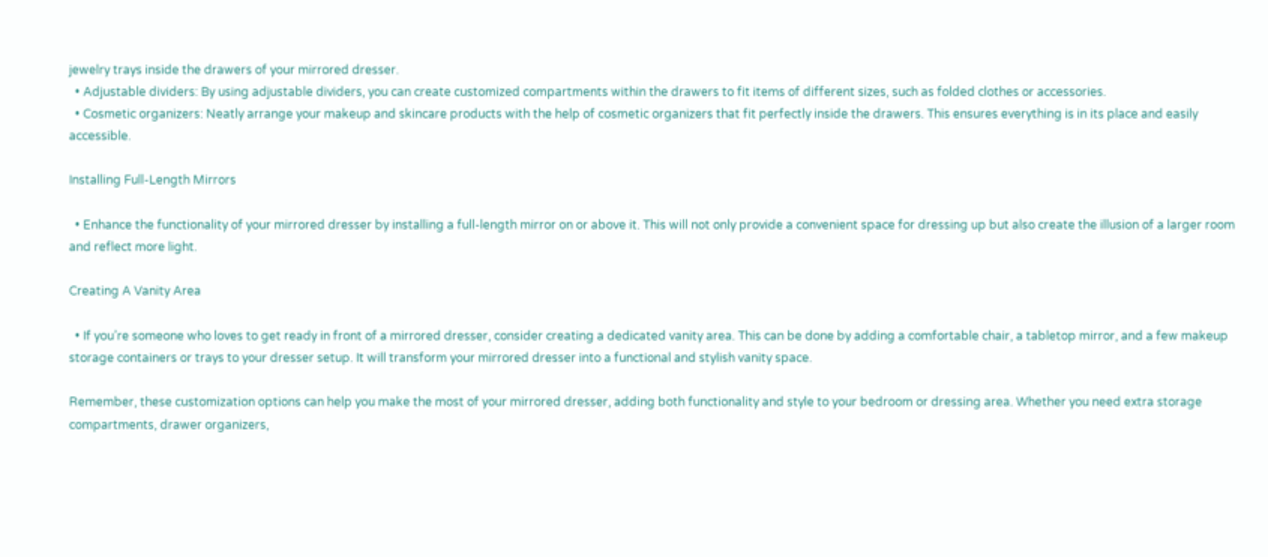jewelry trays inside the drawers of your mirrored dresser.
  • Adjustable dividers: By using adjustable dividers, you can create customized compartments within the drawers to fit items of different sizes, such as folded clothes or accessories.
  • Cosmetic organizers: Neatly arrange your makeup and skincare products with the help of cosmetic organizers that fit perfectly inside the drawers. This ensures everything is in its place and easily accessible.

Installing Full-Length Mirrors

  • Enhance the functionality of your mirrored dresser by installing a full-length mirror on or above it. This will not only provide a convenient space for dressing up but also create the illusion of a larger room and reflect more light.

Creating A Vanity Area

  • If you’re someone who loves to get ready in front of a mirrored dresser, consider creating a dedicated vanity area. This can be done by adding a comfortable chair, a tabletop mirror, and a few makeup storage containers or trays to your dresser setup. It will transform your mirrored dresser into a functional and stylish vanity space.

Remember, these customization options can help you make the most of your mirrored dresser, adding both functionality and style to your bedroom or dressing area. Whether you need extra storage compartments, drawer organizers,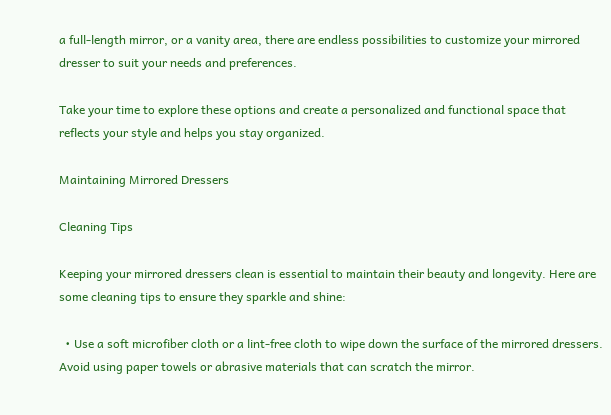a full-length mirror, or a vanity area, there are endless possibilities to customize your mirrored dresser to suit your needs and preferences.

Take your time to explore these options and create a personalized and functional space that reflects your style and helps you stay organized.

Maintaining Mirrored Dressers

Cleaning Tips

Keeping your mirrored dressers clean is essential to maintain their beauty and longevity. Here are some cleaning tips to ensure they sparkle and shine:

  • Use a soft microfiber cloth or a lint-free cloth to wipe down the surface of the mirrored dressers. Avoid using paper towels or abrasive materials that can scratch the mirror.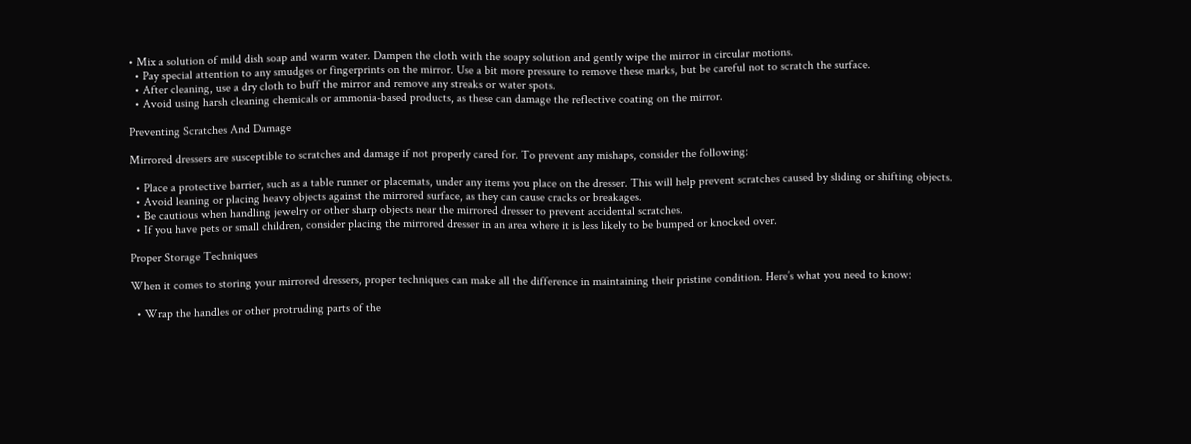• Mix a solution of mild dish soap and warm water. Dampen the cloth with the soapy solution and gently wipe the mirror in circular motions.
  • Pay special attention to any smudges or fingerprints on the mirror. Use a bit more pressure to remove these marks, but be careful not to scratch the surface.
  • After cleaning, use a dry cloth to buff the mirror and remove any streaks or water spots.
  • Avoid using harsh cleaning chemicals or ammonia-based products, as these can damage the reflective coating on the mirror.

Preventing Scratches And Damage

Mirrored dressers are susceptible to scratches and damage if not properly cared for. To prevent any mishaps, consider the following:

  • Place a protective barrier, such as a table runner or placemats, under any items you place on the dresser. This will help prevent scratches caused by sliding or shifting objects.
  • Avoid leaning or placing heavy objects against the mirrored surface, as they can cause cracks or breakages.
  • Be cautious when handling jewelry or other sharp objects near the mirrored dresser to prevent accidental scratches.
  • If you have pets or small children, consider placing the mirrored dresser in an area where it is less likely to be bumped or knocked over.

Proper Storage Techniques

When it comes to storing your mirrored dressers, proper techniques can make all the difference in maintaining their pristine condition. Here’s what you need to know:

  • Wrap the handles or other protruding parts of the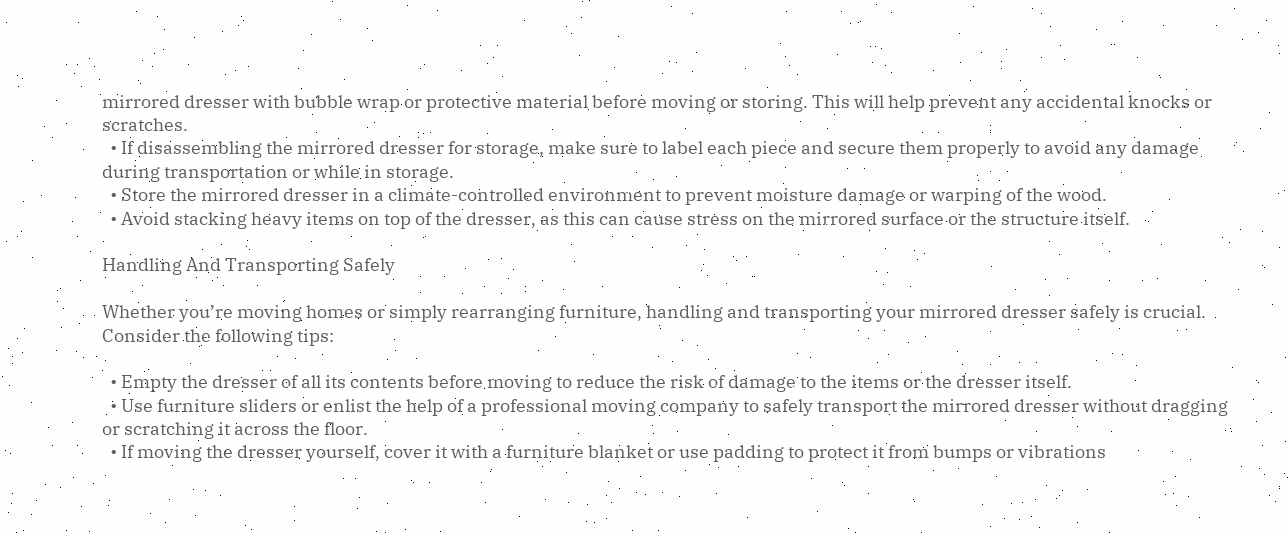mirrored dresser with bubble wrap or protective material before moving or storing. This will help prevent any accidental knocks or scratches.
  • If disassembling the mirrored dresser for storage, make sure to label each piece and secure them properly to avoid any damage during transportation or while in storage.
  • Store the mirrored dresser in a climate-controlled environment to prevent moisture damage or warping of the wood.
  • Avoid stacking heavy items on top of the dresser, as this can cause stress on the mirrored surface or the structure itself.

Handling And Transporting Safely

Whether you’re moving homes or simply rearranging furniture, handling and transporting your mirrored dresser safely is crucial. Consider the following tips:

  • Empty the dresser of all its contents before moving to reduce the risk of damage to the items or the dresser itself.
  • Use furniture sliders or enlist the help of a professional moving company to safely transport the mirrored dresser without dragging or scratching it across the floor.
  • If moving the dresser yourself, cover it with a furniture blanket or use padding to protect it from bumps or vibrations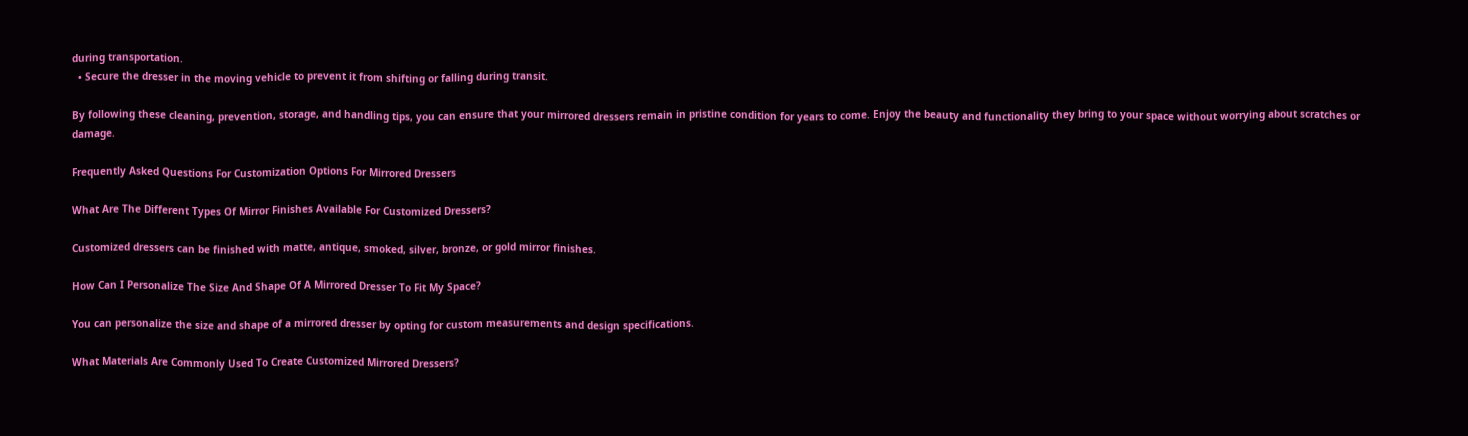during transportation.
  • Secure the dresser in the moving vehicle to prevent it from shifting or falling during transit.

By following these cleaning, prevention, storage, and handling tips, you can ensure that your mirrored dressers remain in pristine condition for years to come. Enjoy the beauty and functionality they bring to your space without worrying about scratches or damage.

Frequently Asked Questions For Customization Options For Mirrored Dressers

What Are The Different Types Of Mirror Finishes Available For Customized Dressers?

Customized dressers can be finished with matte, antique, smoked, silver, bronze, or gold mirror finishes.

How Can I Personalize The Size And Shape Of A Mirrored Dresser To Fit My Space?

You can personalize the size and shape of a mirrored dresser by opting for custom measurements and design specifications.

What Materials Are Commonly Used To Create Customized Mirrored Dressers?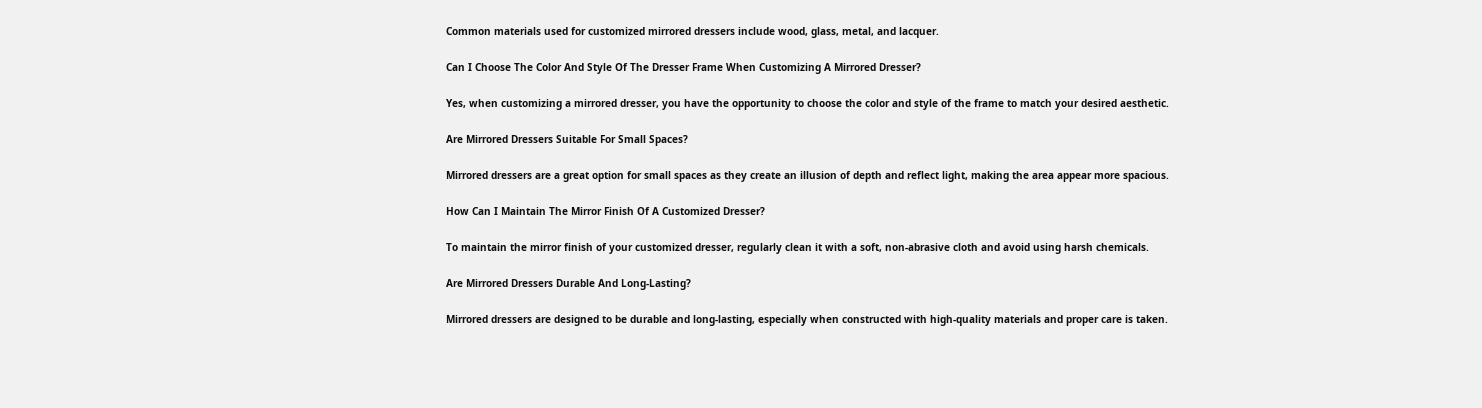Common materials used for customized mirrored dressers include wood, glass, metal, and lacquer.

Can I Choose The Color And Style Of The Dresser Frame When Customizing A Mirrored Dresser?

Yes, when customizing a mirrored dresser, you have the opportunity to choose the color and style of the frame to match your desired aesthetic.

Are Mirrored Dressers Suitable For Small Spaces?

Mirrored dressers are a great option for small spaces as they create an illusion of depth and reflect light, making the area appear more spacious.

How Can I Maintain The Mirror Finish Of A Customized Dresser?

To maintain the mirror finish of your customized dresser, regularly clean it with a soft, non-abrasive cloth and avoid using harsh chemicals.

Are Mirrored Dressers Durable And Long-Lasting?

Mirrored dressers are designed to be durable and long-lasting, especially when constructed with high-quality materials and proper care is taken.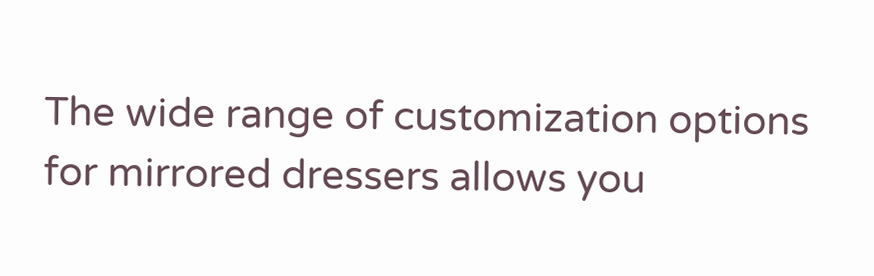The wide range of customization options for mirrored dressers allows you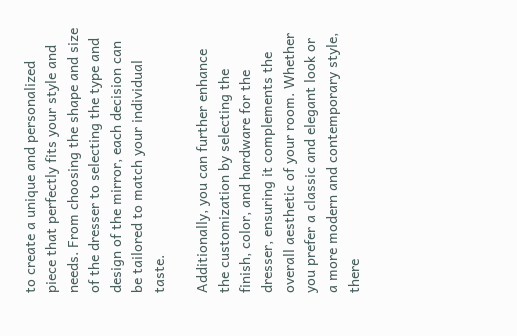to create a unique and personalized piece that perfectly fits your style and needs. From choosing the shape and size of the dresser to selecting the type and design of the mirror, each decision can be tailored to match your individual taste.

Additionally, you can further enhance the customization by selecting the finish, color, and hardware for the dresser, ensuring it complements the overall aesthetic of your room. Whether you prefer a classic and elegant look or a more modern and contemporary style, there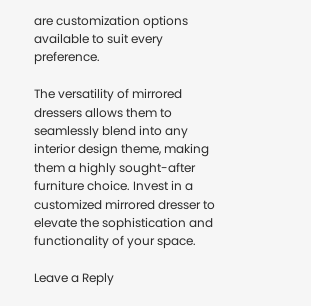are customization options available to suit every preference.

The versatility of mirrored dressers allows them to seamlessly blend into any interior design theme, making them a highly sought-after furniture choice. Invest in a customized mirrored dresser to elevate the sophistication and functionality of your space.

Leave a Reply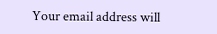Your email address will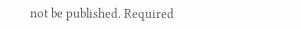not be published. Required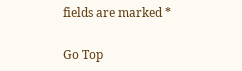fields are marked *

Go Top